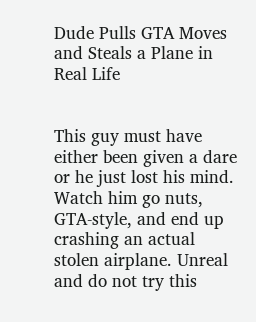Dude Pulls GTA Moves and Steals a Plane in Real Life


This guy must have either been given a dare or he just lost his mind. Watch him go nuts, GTA-style, and end up crashing an actual stolen airplane. Unreal and do not try this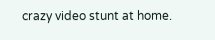crazy video stunt at home.